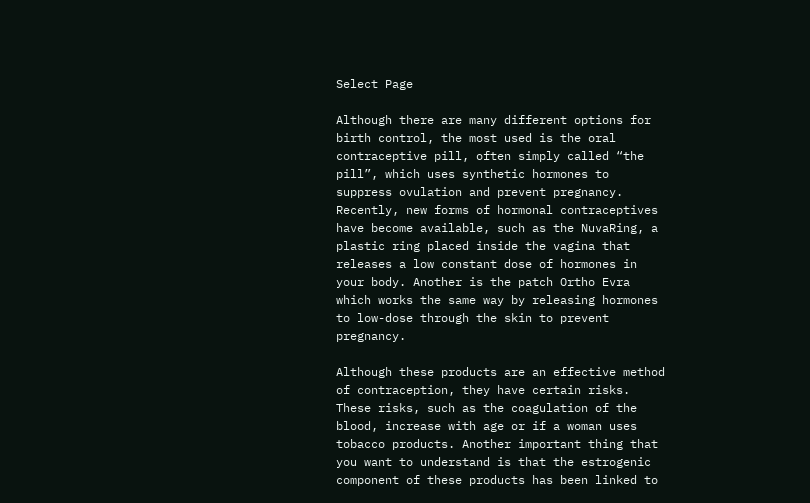Select Page

Although there are many different options for birth control, the most used is the oral contraceptive pill, often simply called “the pill”, which uses synthetic hormones to suppress ovulation and prevent pregnancy. Recently, new forms of hormonal contraceptives have become available, such as the NuvaRing, a plastic ring placed inside the vagina that releases a low constant dose of hormones in your body. Another is the patch Ortho Evra which works the same way by releasing hormones to low-dose through the skin to prevent pregnancy.

Although these products are an effective method of contraception, they have certain risks. These risks, such as the coagulation of the blood, increase with age or if a woman uses tobacco products. Another important thing that you want to understand is that the estrogenic component of these products has been linked to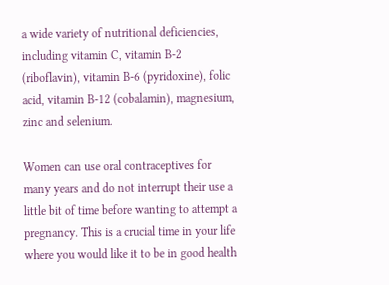a wide variety of nutritional deficiencies, including vitamin C, vitamin B-2 (riboflavin), vitamin B-6 (pyridoxine), folic acid, vitamin B-12 (cobalamin), magnesium, zinc and selenium.

Women can use oral contraceptives for many years and do not interrupt their use a little bit of time before wanting to attempt a pregnancy. This is a crucial time in your life where you would like it to be in good health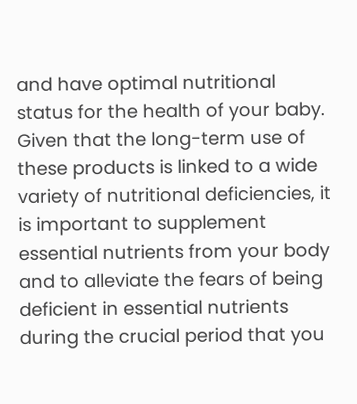and have optimal nutritional status for the health of your baby. Given that the long-term use of these products is linked to a wide variety of nutritional deficiencies, it is important to supplement essential nutrients from your body and to alleviate the fears of being deficient in essential nutrients during the crucial period that you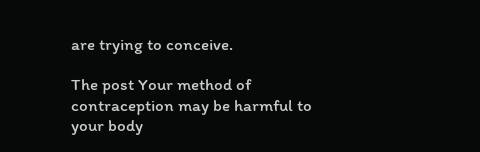are trying to conceive.

The post Your method of contraception may be harmful to your body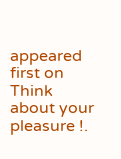appeared first on Think about your pleasure !.